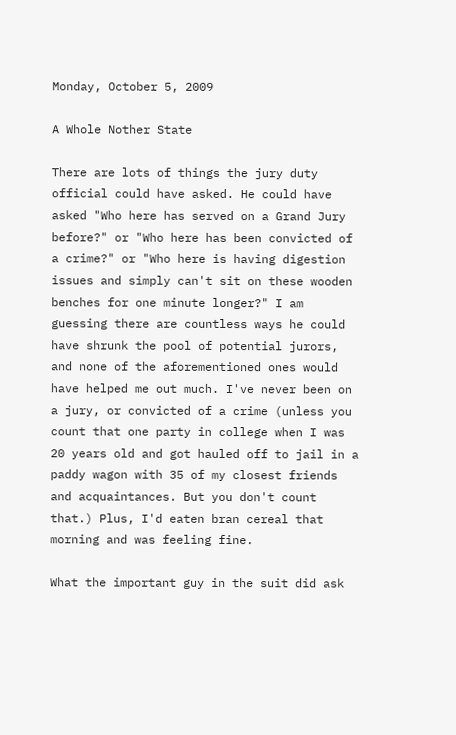Monday, October 5, 2009

A Whole Nother State

There are lots of things the jury duty official could have asked. He could have asked "Who here has served on a Grand Jury before?" or "Who here has been convicted of a crime?" or "Who here is having digestion issues and simply can't sit on these wooden benches for one minute longer?" I am guessing there are countless ways he could have shrunk the pool of potential jurors, and none of the aforementioned ones would have helped me out much. I've never been on a jury, or convicted of a crime (unless you count that one party in college when I was 20 years old and got hauled off to jail in a paddy wagon with 35 of my closest friends and acquaintances. But you don't count that.) Plus, I'd eaten bran cereal that morning and was feeling fine.

What the important guy in the suit did ask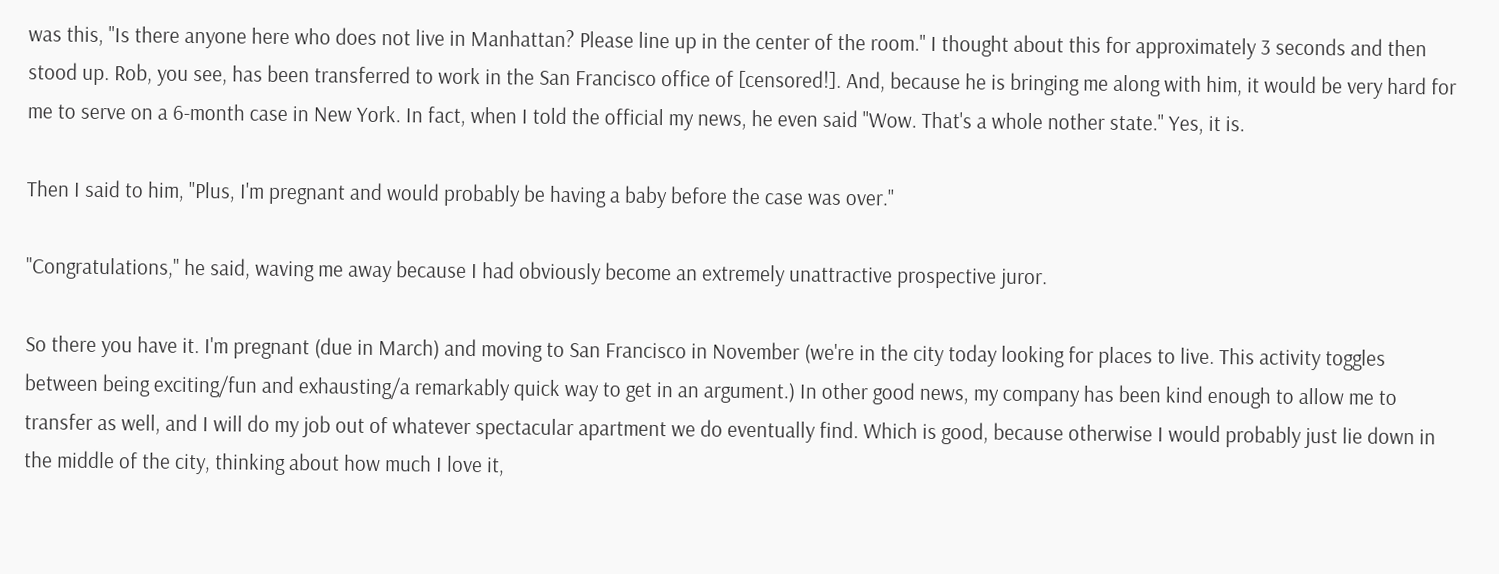was this, "Is there anyone here who does not live in Manhattan? Please line up in the center of the room." I thought about this for approximately 3 seconds and then stood up. Rob, you see, has been transferred to work in the San Francisco office of [censored!]. And, because he is bringing me along with him, it would be very hard for me to serve on a 6-month case in New York. In fact, when I told the official my news, he even said "Wow. That's a whole nother state." Yes, it is.

Then I said to him, "Plus, I'm pregnant and would probably be having a baby before the case was over."

"Congratulations," he said, waving me away because I had obviously become an extremely unattractive prospective juror.

So there you have it. I'm pregnant (due in March) and moving to San Francisco in November (we're in the city today looking for places to live. This activity toggles between being exciting/fun and exhausting/a remarkably quick way to get in an argument.) In other good news, my company has been kind enough to allow me to transfer as well, and I will do my job out of whatever spectacular apartment we do eventually find. Which is good, because otherwise I would probably just lie down in the middle of the city, thinking about how much I love it,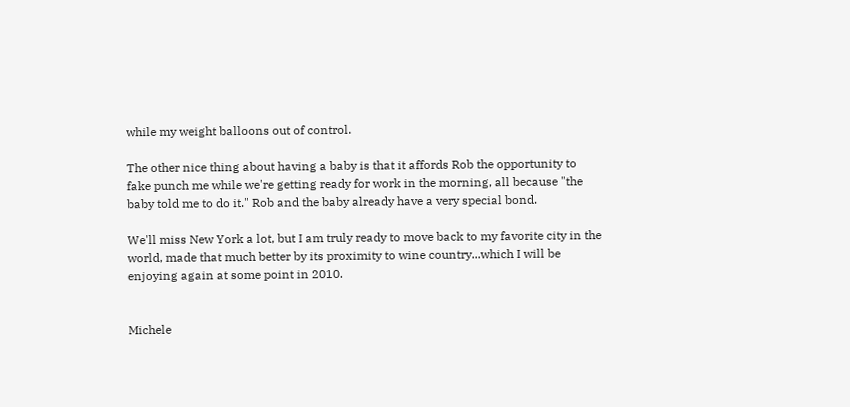while my weight balloons out of control.

The other nice thing about having a baby is that it affords Rob the opportunity to fake punch me while we're getting ready for work in the morning, all because "the baby told me to do it." Rob and the baby already have a very special bond.

We'll miss New York a lot, but I am truly ready to move back to my favorite city in the world, made that much better by its proximity to wine country...which I will be enjoying again at some point in 2010.


Michele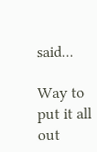said...

Way to put it all out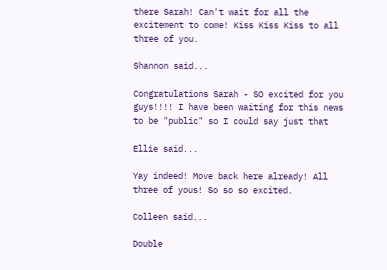there Sarah! Can't wait for all the excitement to come! Kiss Kiss Kiss to all three of you.

Shannon said...

Congratulations Sarah - SO excited for you guys!!!! I have been waiting for this news to be "public" so I could say just that

Ellie said...

Yay indeed! Move back here already! All three of yous! So so so excited.

Colleen said...

Double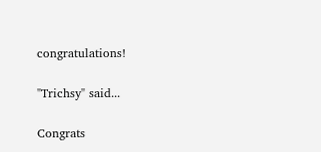congratulations!

"Trichsy" said...

Congrats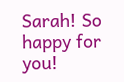Sarah! So happy for you!